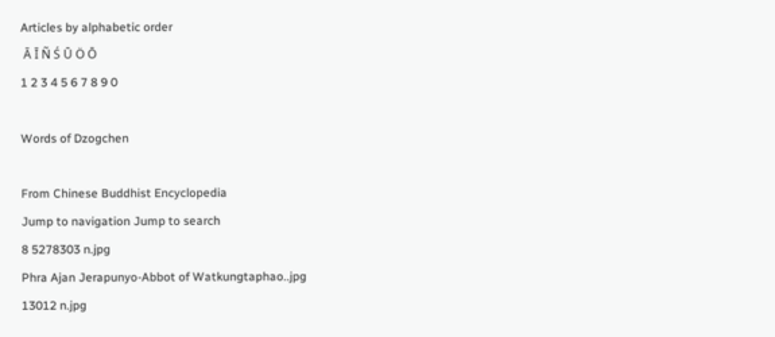Articles by alphabetic order
 Ā Ī Ñ Ś Ū Ö Ō
1 2 3 4 5 6 7 8 9 0

Words of Dzogchen

From Chinese Buddhist Encyclopedia
Jump to navigation Jump to search
8 5278303 n.jpg
Phra Ajan Jerapunyo-Abbot of Watkungtaphao..jpg
13012 n.jpg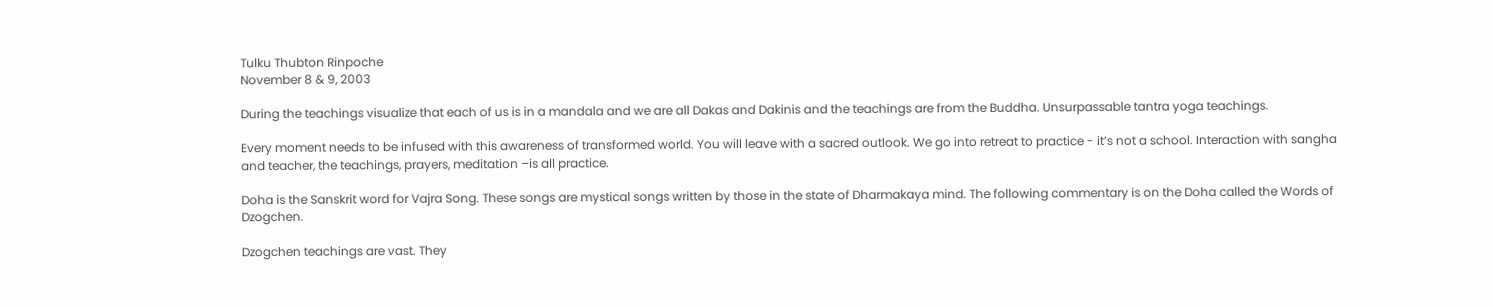Tulku Thubton Rinpoche
November 8 & 9, 2003

During the teachings visualize that each of us is in a mandala and we are all Dakas and Dakinis and the teachings are from the Buddha. Unsurpassable tantra yoga teachings.

Every moment needs to be infused with this awareness of transformed world. You will leave with a sacred outlook. We go into retreat to practice - it’s not a school. Interaction with sangha and teacher, the teachings, prayers, meditation –is all practice.

Doha is the Sanskrit word for Vajra Song. These songs are mystical songs written by those in the state of Dharmakaya mind. The following commentary is on the Doha called the Words of Dzogchen.

Dzogchen teachings are vast. They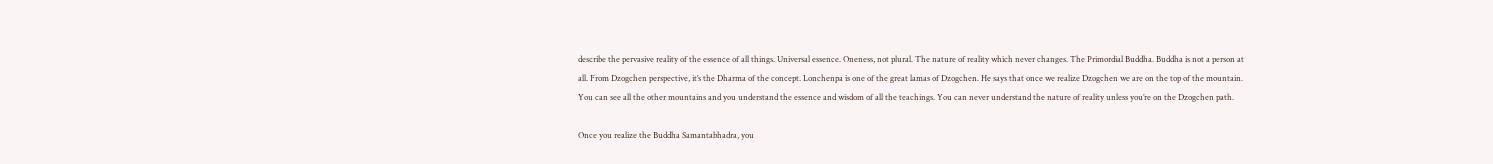describe the pervasive reality of the essence of all things. Universal essence. Oneness, not plural. The nature of reality which never changes. The Primordial Buddha. Buddha is not a person at all. From Dzogchen perspective, it’s the Dharma of the concept. Lonchenpa is one of the great lamas of Dzogchen. He says that once we realize Dzogchen we are on the top of the mountain. You can see all the other mountains and you understand the essence and wisdom of all the teachings. You can never understand the nature of reality unless you’re on the Dzogchen path.

Once you realize the Buddha Samantabhadra, you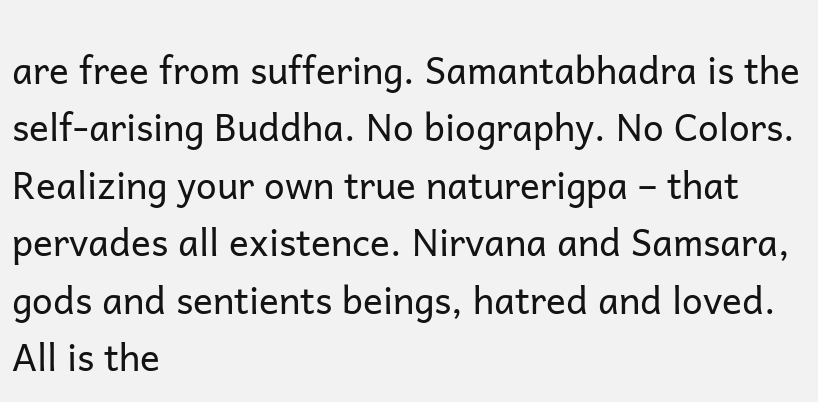are free from suffering. Samantabhadra is the self-arising Buddha. No biography. No Colors. Realizing your own true naturerigpa – that pervades all existence. Nirvana and Samsara, gods and sentients beings, hatred and loved. All is the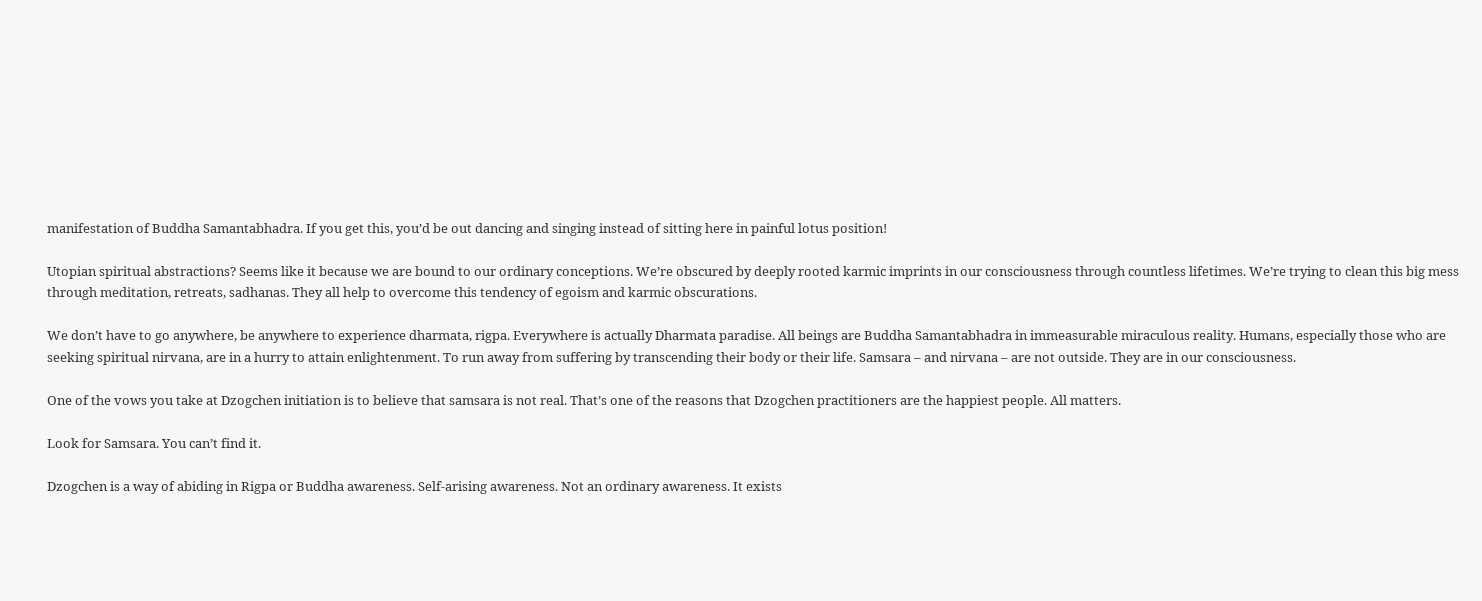manifestation of Buddha Samantabhadra. If you get this, you’d be out dancing and singing instead of sitting here in painful lotus position!

Utopian spiritual abstractions? Seems like it because we are bound to our ordinary conceptions. We’re obscured by deeply rooted karmic imprints in our consciousness through countless lifetimes. We’re trying to clean this big mess through meditation, retreats, sadhanas. They all help to overcome this tendency of egoism and karmic obscurations.

We don’t have to go anywhere, be anywhere to experience dharmata, rigpa. Everywhere is actually Dharmata paradise. All beings are Buddha Samantabhadra in immeasurable miraculous reality. Humans, especially those who are seeking spiritual nirvana, are in a hurry to attain enlightenment. To run away from suffering by transcending their body or their life. Samsara – and nirvana – are not outside. They are in our consciousness.

One of the vows you take at Dzogchen initiation is to believe that samsara is not real. That’s one of the reasons that Dzogchen practitioners are the happiest people. All matters.

Look for Samsara. You can’t find it.

Dzogchen is a way of abiding in Rigpa or Buddha awareness. Self-arising awareness. Not an ordinary awareness. It exists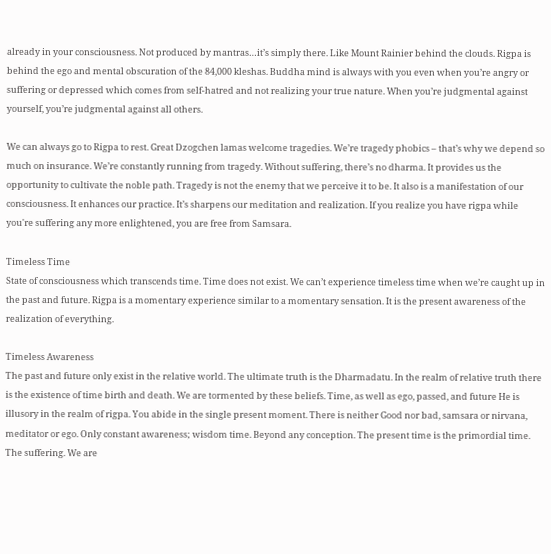already in your consciousness. Not produced by mantras…it’s simply there. Like Mount Rainier behind the clouds. Rigpa is behind the ego and mental obscuration of the 84,000 kleshas. Buddha mind is always with you even when you’re angry or suffering or depressed which comes from self-hatred and not realizing your true nature. When you’re judgmental against yourself, you’re judgmental against all others.

We can always go to Rigpa to rest. Great Dzogchen lamas welcome tragedies. We’re tragedy phobics – that’s why we depend so much on insurance. We’re constantly running from tragedy. Without suffering, there’s no dharma. It provides us the opportunity to cultivate the noble path. Tragedy is not the enemy that we perceive it to be. It also is a manifestation of our consciousness. It enhances our practice. It’s sharpens our meditation and realization. If you realize you have rigpa while you're suffering any more enlightened, you are free from Samsara.

Timeless Time
State of consciousness which transcends time. Time does not exist. We can’t experience timeless time when we’re caught up in the past and future. Rigpa is a momentary experience similar to a momentary sensation. It is the present awareness of the realization of everything.

Timeless Awareness
The past and future only exist in the relative world. The ultimate truth is the Dharmadatu. In the realm of relative truth there is the existence of time birth and death. We are tormented by these beliefs. Time, as well as ego, passed, and future He is illusory in the realm of rigpa. You abide in the single present moment. There is neither Good nor bad, samsara or nirvana, meditator or ego. Only constant awareness; wisdom time. Beyond any conception. The present time is the primordial time. The suffering. We are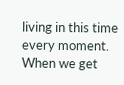living in this time every moment. When we get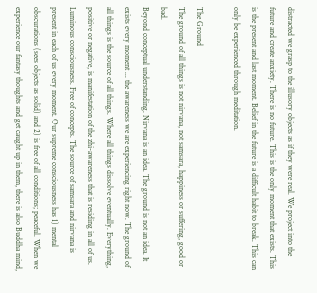distracted we grasp to the illusory objects as if they were real. We project into the future and create anxiety. There is no future. This is the only moment that exists. This is the present and last moment. Belief in the future is a difficult habit to break. This can only be experienced through meditation.

The Ground
The ground of all things is not nirvana, not samsara, happiness or suffering, good or bad.
Beyond conceptual understanding. Nirvana is an idea. The ground is not an idea. It exists every moment ... the awareness we are experiencing right now. The ground of all things is the source of all things. Where all things dissolve eventually. Everything, positive or negative, is manifestation of the zhi-awareness that is residing in all of us. Luminous consciousness. Free of concepts. The source of samsara and nirvana is present in each of us every moment. Our supreme consciousness has 1) mental obscurations (sees objects as solid) and 2) is free of all conditions; peaceful. When we experience our fantasy thoughts and get caught up in them, there is also Buddha mind,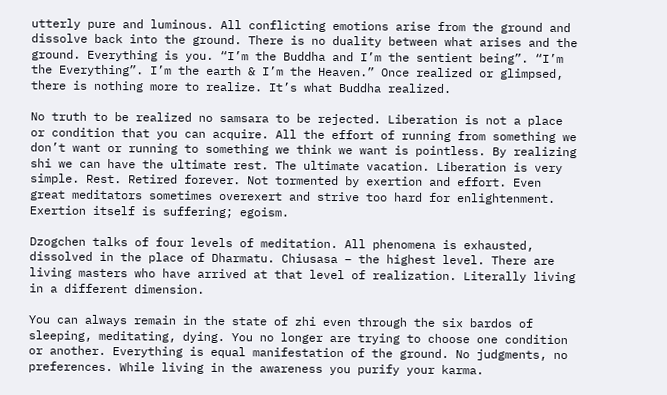utterly pure and luminous. All conflicting emotions arise from the ground and dissolve back into the ground. There is no duality between what arises and the ground. Everything is you. “I’m the Buddha and I’m the sentient being”. “I’m the Everything”. I’m the earth & I’m the Heaven.” Once realized or glimpsed, there is nothing more to realize. It’s what Buddha realized.

No truth to be realized no samsara to be rejected. Liberation is not a place or condition that you can acquire. All the effort of running from something we don’t want or running to something we think we want is pointless. By realizing shi we can have the ultimate rest. The ultimate vacation. Liberation is very simple. Rest. Retired forever. Not tormented by exertion and effort. Even great meditators sometimes overexert and strive too hard for enlightenment. Exertion itself is suffering; egoism.

Dzogchen talks of four levels of meditation. All phenomena is exhausted, dissolved in the place of Dharmatu. Chiusasa – the highest level. There are living masters who have arrived at that level of realization. Literally living in a different dimension.

You can always remain in the state of zhi even through the six bardos of sleeping, meditating, dying. You no longer are trying to choose one condition or another. Everything is equal manifestation of the ground. No judgments, no preferences. While living in the awareness you purify your karma.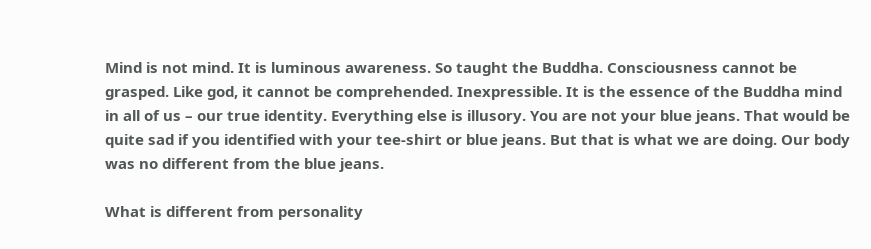Mind is not mind. It is luminous awareness. So taught the Buddha. Consciousness cannot be grasped. Like god, it cannot be comprehended. Inexpressible. It is the essence of the Buddha mind in all of us – our true identity. Everything else is illusory. You are not your blue jeans. That would be quite sad if you identified with your tee-shirt or blue jeans. But that is what we are doing. Our body was no different from the blue jeans.

What is different from personality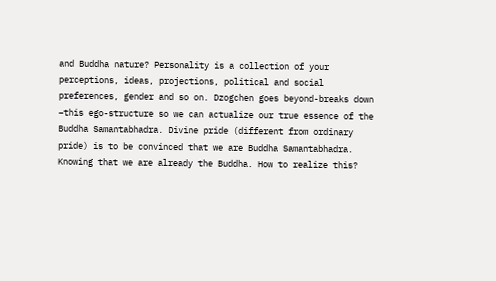and Buddha nature? Personality is a collection of your perceptions, ideas, projections, political and social preferences, gender and so on. Dzogchen goes beyond-breaks down –this ego-structure so we can actualize our true essence of the Buddha Samantabhadra. Divine pride (different from ordinary pride) is to be convinced that we are Buddha Samantabhadra. Knowing that we are already the Buddha. How to realize this?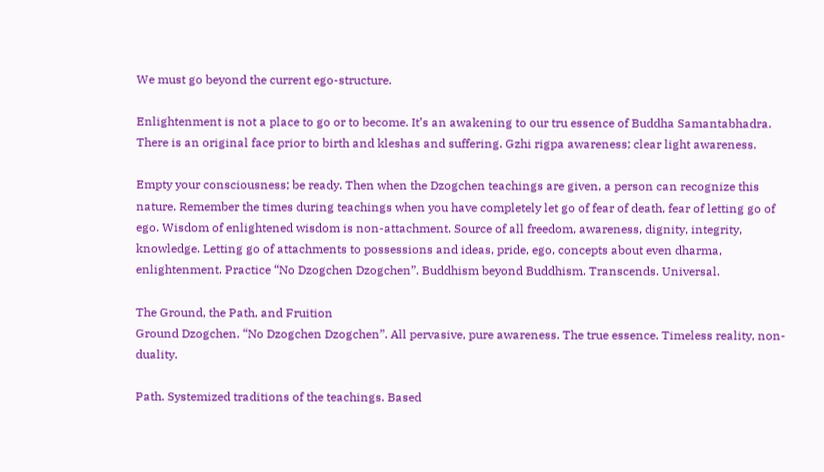We must go beyond the current ego-structure.

Enlightenment is not a place to go or to become. It’s an awakening to our tru essence of Buddha Samantabhadra. There is an original face prior to birth and kleshas and suffering. Gzhi rigpa awareness; clear light awareness.

Empty your consciousness; be ready. Then when the Dzogchen teachings are given, a person can recognize this nature. Remember the times during teachings when you have completely let go of fear of death, fear of letting go of ego. Wisdom of enlightened wisdom is non-attachment. Source of all freedom, awareness, dignity, integrity, knowledge. Letting go of attachments to possessions and ideas, pride, ego, concepts about even dharma, enlightenment. Practice “No Dzogchen Dzogchen”. Buddhism beyond Buddhism. Transcends. Universal.

The Ground, the Path, and Fruition
Ground Dzogchen. “No Dzogchen Dzogchen”. All pervasive, pure awareness. The true essence. Timeless reality, non-duality.

Path. Systemized traditions of the teachings. Based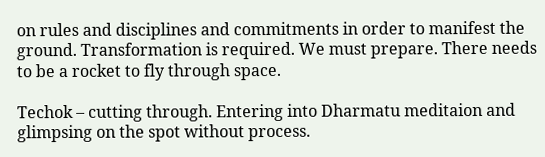on rules and disciplines and commitments in order to manifest the ground. Transformation is required. We must prepare. There needs to be a rocket to fly through space.

Techok – cutting through. Entering into Dharmatu meditaion and glimpsing on the spot without process.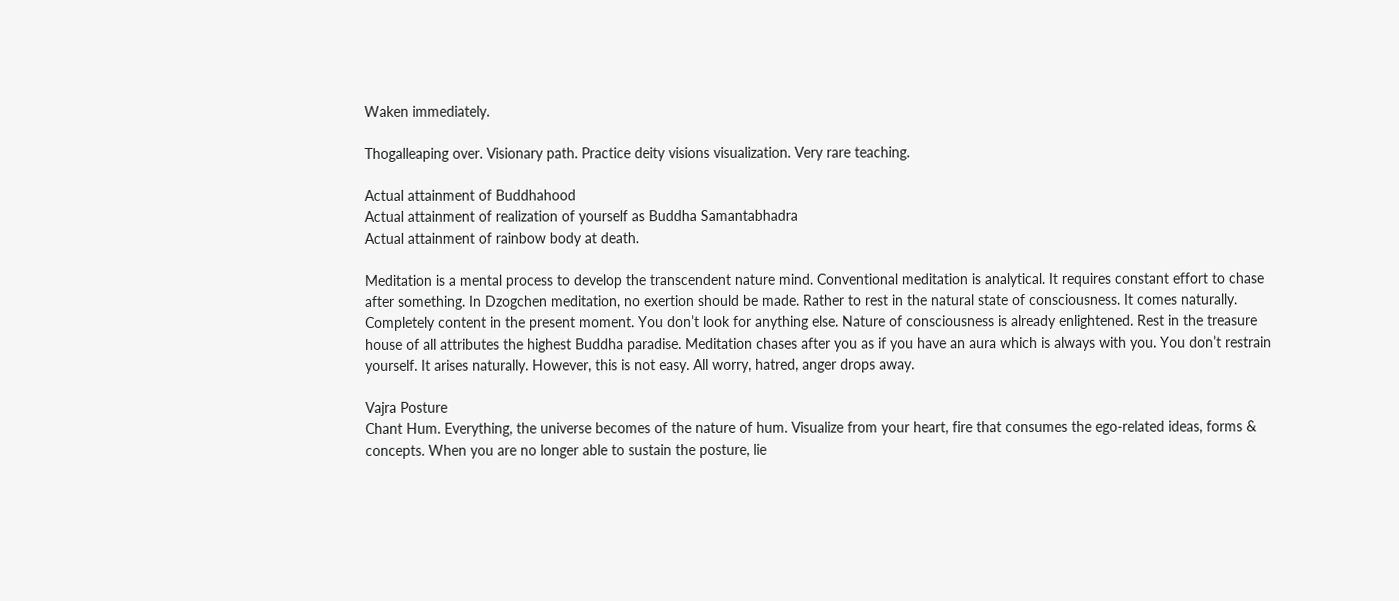Waken immediately.

Thogalleaping over. Visionary path. Practice deity visions visualization. Very rare teaching.

Actual attainment of Buddhahood
Actual attainment of realization of yourself as Buddha Samantabhadra
Actual attainment of rainbow body at death.

Meditation is a mental process to develop the transcendent nature mind. Conventional meditation is analytical. It requires constant effort to chase after something. In Dzogchen meditation, no exertion should be made. Rather to rest in the natural state of consciousness. It comes naturally. Completely content in the present moment. You don’t look for anything else. Nature of consciousness is already enlightened. Rest in the treasure house of all attributes the highest Buddha paradise. Meditation chases after you as if you have an aura which is always with you. You don’t restrain yourself. It arises naturally. However, this is not easy. All worry, hatred, anger drops away.

Vajra Posture
Chant Hum. Everything, the universe becomes of the nature of hum. Visualize from your heart, fire that consumes the ego-related ideas, forms & concepts. When you are no longer able to sustain the posture, lie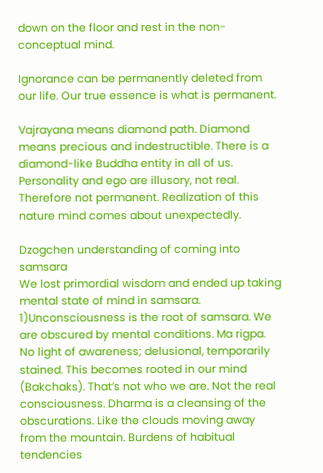down on the floor and rest in the non-conceptual mind.

Ignorance can be permanently deleted from our life. Our true essence is what is permanent.

Vajrayana means diamond path. Diamond means precious and indestructible. There is a diamond-like Buddha entity in all of us. Personality and ego are illusory, not real. Therefore not permanent. Realization of this nature mind comes about unexpectedly.

Dzogchen understanding of coming into samsara
We lost primordial wisdom and ended up taking mental state of mind in samsara.
1)Unconsciousness is the root of samsara. We are obscured by mental conditions. Ma rigpa. No light of awareness; delusional, temporarily stained. This becomes rooted in our mind (Bakchaks). That’s not who we are. Not the real consciousness. Dharma is a cleansing of the obscurations. Like the clouds moving away from the mountain. Burdens of habitual tendencies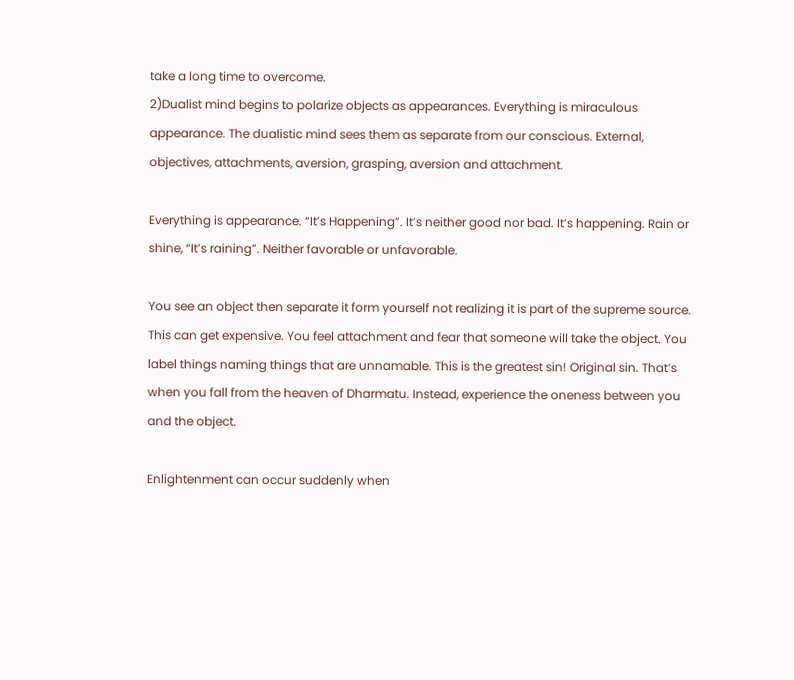take a long time to overcome.
2)Dualist mind begins to polarize objects as appearances. Everything is miraculous appearance. The dualistic mind sees them as separate from our conscious. External, objectives, attachments, aversion, grasping, aversion and attachment.

Everything is appearance. “It’s Happening”. It’s neither good nor bad. It’s happening. Rain or shine, “It’s raining”. Neither favorable or unfavorable.

You see an object then separate it form yourself not realizing it is part of the supreme source. This can get expensive. You feel attachment and fear that someone will take the object. You label things naming things that are unnamable. This is the greatest sin! Original sin. That’s when you fall from the heaven of Dharmatu. Instead, experience the oneness between you and the object.

Enlightenment can occur suddenly when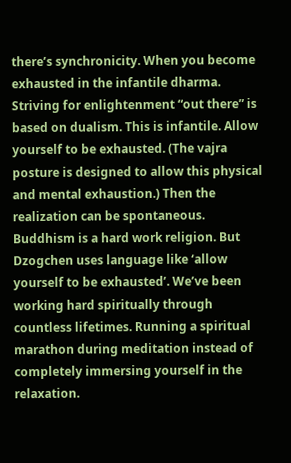there’s synchronicity. When you become exhausted in the infantile dharma. Striving for enlightenment “out there” is based on dualism. This is infantile. Allow yourself to be exhausted. (The vajra posture is designed to allow this physical and mental exhaustion.) Then the realization can be spontaneous. Buddhism is a hard work religion. But Dzogchen uses language like ‘allow yourself to be exhausted’. We’ve been working hard spiritually through countless lifetimes. Running a spiritual marathon during meditation instead of completely immersing yourself in the relaxation.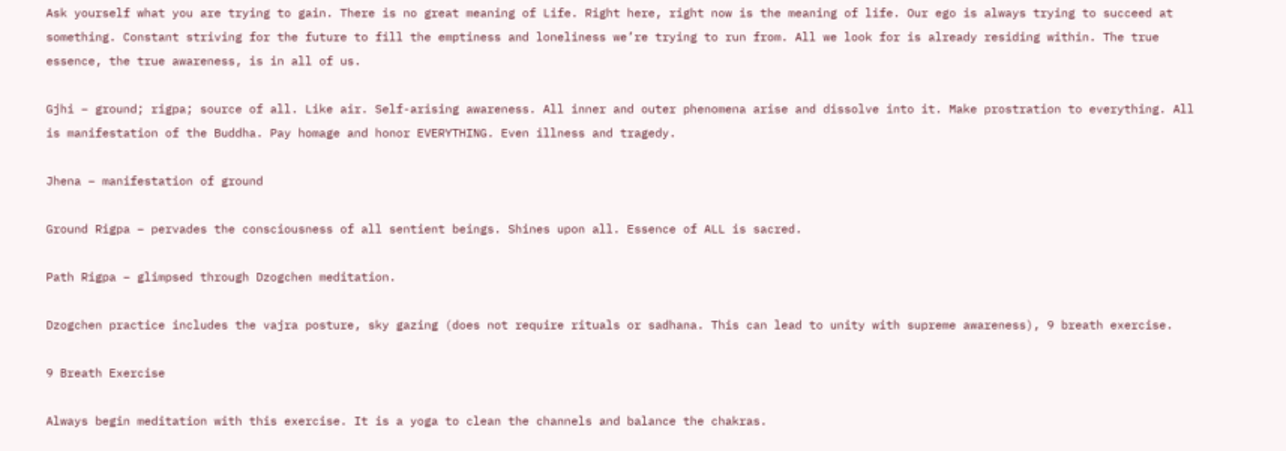Ask yourself what you are trying to gain. There is no great meaning of Life. Right here, right now is the meaning of life. Our ego is always trying to succeed at something. Constant striving for the future to fill the emptiness and loneliness we’re trying to run from. All we look for is already residing within. The true essence, the true awareness, is in all of us.

Gjhi – ground; rigpa; source of all. Like air. Self-arising awareness. All inner and outer phenomena arise and dissolve into it. Make prostration to everything. All is manifestation of the Buddha. Pay homage and honor EVERYTHING. Even illness and tragedy.

Jhena – manifestation of ground

Ground Rigpa – pervades the consciousness of all sentient beings. Shines upon all. Essence of ALL is sacred.

Path Rigpa – glimpsed through Dzogchen meditation.

Dzogchen practice includes the vajra posture, sky gazing (does not require rituals or sadhana. This can lead to unity with supreme awareness), 9 breath exercise.

9 Breath Exercise

Always begin meditation with this exercise. It is a yoga to clean the channels and balance the chakras.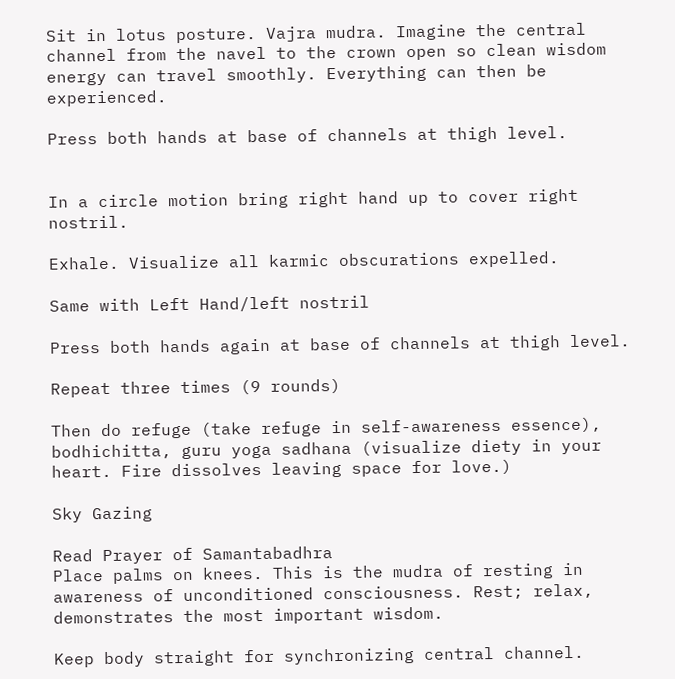Sit in lotus posture. Vajra mudra. Imagine the central channel from the navel to the crown open so clean wisdom energy can travel smoothly. Everything can then be experienced.

Press both hands at base of channels at thigh level.


In a circle motion bring right hand up to cover right nostril.

Exhale. Visualize all karmic obscurations expelled.

Same with Left Hand/left nostril

Press both hands again at base of channels at thigh level.

Repeat three times (9 rounds)

Then do refuge (take refuge in self-awareness essence), bodhichitta, guru yoga sadhana (visualize diety in your heart. Fire dissolves leaving space for love.)

Sky Gazing

Read Prayer of Samantabadhra
Place palms on knees. This is the mudra of resting in awareness of unconditioned consciousness. Rest; relax, demonstrates the most important wisdom.

Keep body straight for synchronizing central channel.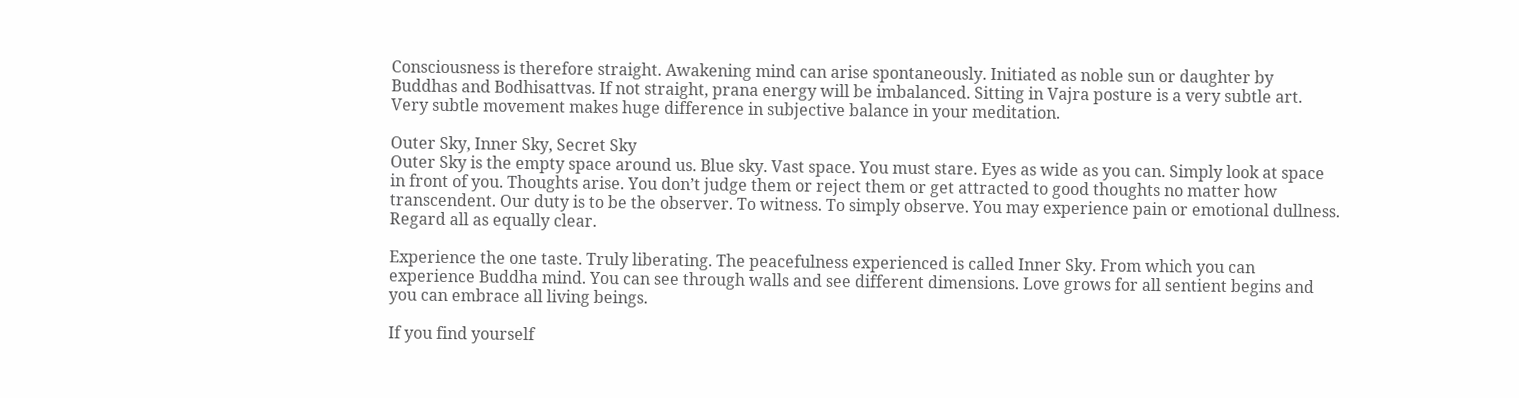Consciousness is therefore straight. Awakening mind can arise spontaneously. Initiated as noble sun or daughter by Buddhas and Bodhisattvas. If not straight, prana energy will be imbalanced. Sitting in Vajra posture is a very subtle art. Very subtle movement makes huge difference in subjective balance in your meditation.

Outer Sky, Inner Sky, Secret Sky
Outer Sky is the empty space around us. Blue sky. Vast space. You must stare. Eyes as wide as you can. Simply look at space in front of you. Thoughts arise. You don’t judge them or reject them or get attracted to good thoughts no matter how transcendent. Our duty is to be the observer. To witness. To simply observe. You may experience pain or emotional dullness. Regard all as equally clear.

Experience the one taste. Truly liberating. The peacefulness experienced is called Inner Sky. From which you can experience Buddha mind. You can see through walls and see different dimensions. Love grows for all sentient begins and you can embrace all living beings.

If you find yourself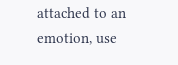attached to an emotion, use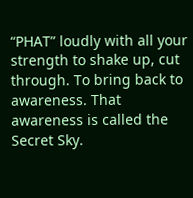“PHAT” loudly with all your strength to shake up, cut through. To bring back to awareness. That awareness is called the Secret Sky.